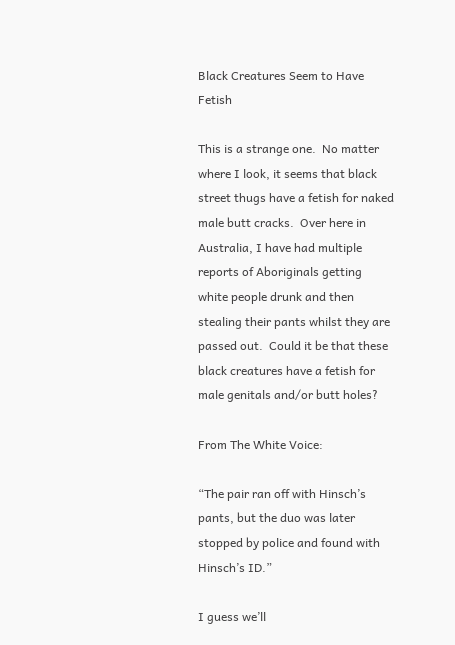Black Creatures Seem to Have Fetish

This is a strange one.  No matter where I look, it seems that black street thugs have a fetish for naked male butt cracks.  Over here in Australia, I have had multiple reports of Aboriginals getting white people drunk and then stealing their pants whilst they are passed out.  Could it be that these black creatures have a fetish for male genitals and/or butt holes?

From The White Voice:

“The pair ran off with Hinsch’s pants, but the duo was later stopped by police and found with Hinsch’s ID.”

I guess we’ll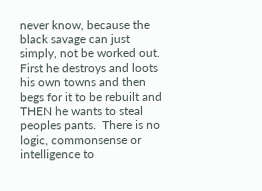never know, because the black savage can just simply, not be worked out.  First he destroys and loots his own towns and then begs for it to be rebuilt and THEN he wants to steal peoples pants.  There is no logic, commonsense or intelligence to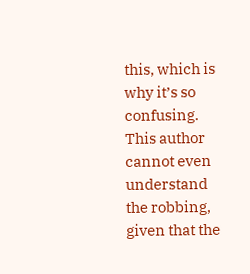this, which is why it’s so confusing.  This author cannot even understand the robbing, given that the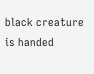black creature is handed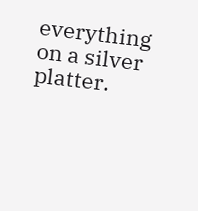everything on a silver platter.